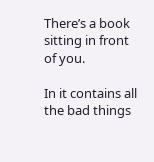There’s a book sitting in front of you.

In it contains all the bad things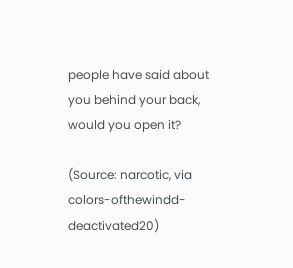people have said about you behind your back, would you open it?

(Source: narcotic, via colors-ofthewindd-deactivated20)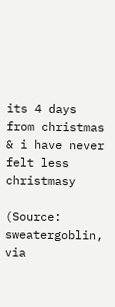its 4 days from christmas & i have never felt less christmasy

(Source: sweatergoblin, via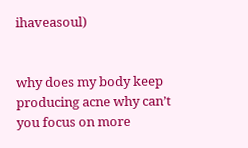ihaveasoul)


why does my body keep  producing acne why can’t you focus on more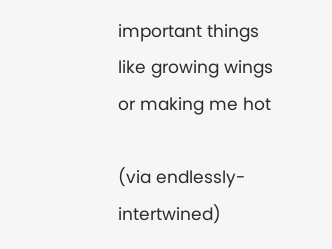important things like growing wings or making me hot

(via endlessly-intertwined)